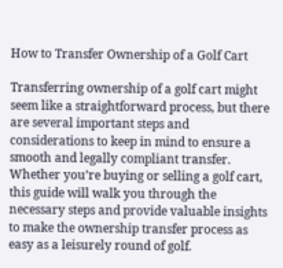How to Transfer Ownership of a Golf Cart

Transferring ownership of a golf cart might seem like a straightforward process, but there are several important steps and considerations to keep in mind to ensure a smooth and legally compliant transfer. Whether you’re buying or selling a golf cart, this guide will walk you through the necessary steps and provide valuable insights to make the ownership transfer process as easy as a leisurely round of golf.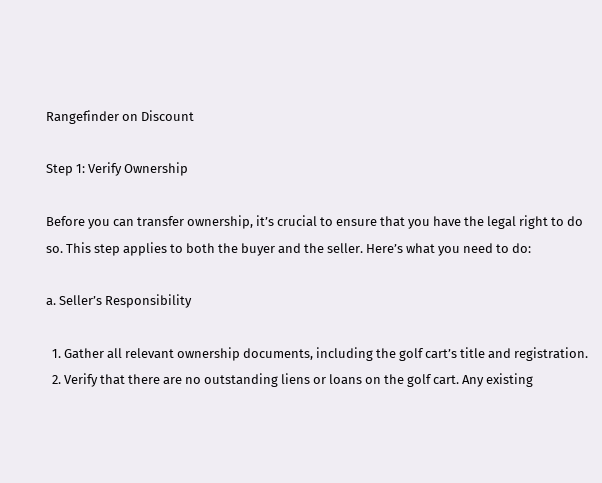Rangefinder on Discount

Step 1: Verify Ownership

Before you can transfer ownership, it’s crucial to ensure that you have the legal right to do so. This step applies to both the buyer and the seller. Here’s what you need to do:

a. Seller’s Responsibility

  1. Gather all relevant ownership documents, including the golf cart’s title and registration.
  2. Verify that there are no outstanding liens or loans on the golf cart. Any existing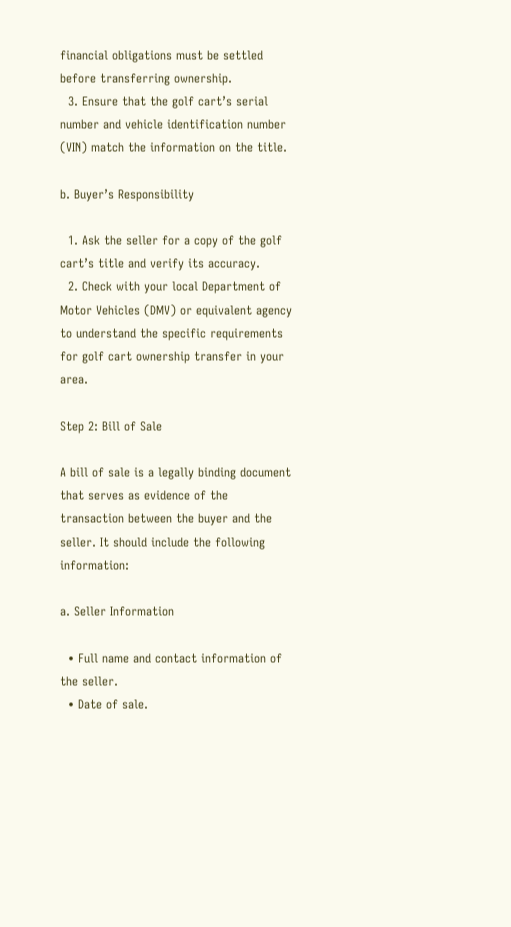financial obligations must be settled before transferring ownership.
  3. Ensure that the golf cart’s serial number and vehicle identification number (VIN) match the information on the title.

b. Buyer’s Responsibility

  1. Ask the seller for a copy of the golf cart’s title and verify its accuracy.
  2. Check with your local Department of Motor Vehicles (DMV) or equivalent agency to understand the specific requirements for golf cart ownership transfer in your area.

Step 2: Bill of Sale

A bill of sale is a legally binding document that serves as evidence of the transaction between the buyer and the seller. It should include the following information:

a. Seller Information

  • Full name and contact information of the seller.
  • Date of sale.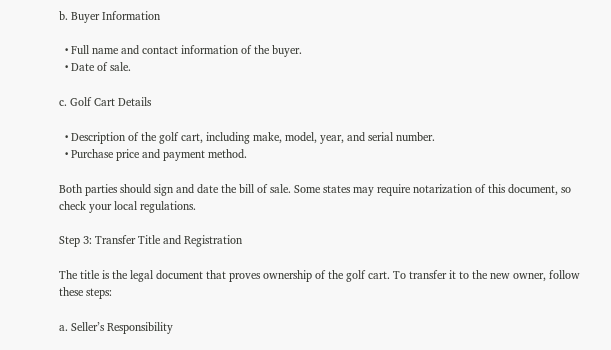b. Buyer Information

  • Full name and contact information of the buyer.
  • Date of sale.

c. Golf Cart Details

  • Description of the golf cart, including make, model, year, and serial number.
  • Purchase price and payment method.

Both parties should sign and date the bill of sale. Some states may require notarization of this document, so check your local regulations.

Step 3: Transfer Title and Registration

The title is the legal document that proves ownership of the golf cart. To transfer it to the new owner, follow these steps:

a. Seller’s Responsibility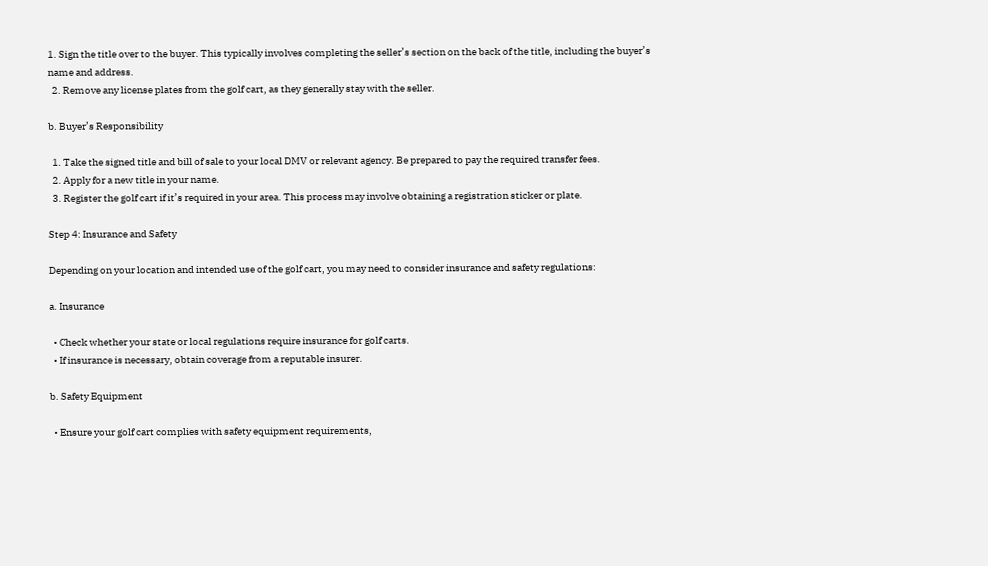1. Sign the title over to the buyer. This typically involves completing the seller’s section on the back of the title, including the buyer’s name and address.
  2. Remove any license plates from the golf cart, as they generally stay with the seller.

b. Buyer’s Responsibility

  1. Take the signed title and bill of sale to your local DMV or relevant agency. Be prepared to pay the required transfer fees.
  2. Apply for a new title in your name.
  3. Register the golf cart if it’s required in your area. This process may involve obtaining a registration sticker or plate.

Step 4: Insurance and Safety

Depending on your location and intended use of the golf cart, you may need to consider insurance and safety regulations:

a. Insurance

  • Check whether your state or local regulations require insurance for golf carts.
  • If insurance is necessary, obtain coverage from a reputable insurer.

b. Safety Equipment

  • Ensure your golf cart complies with safety equipment requirements,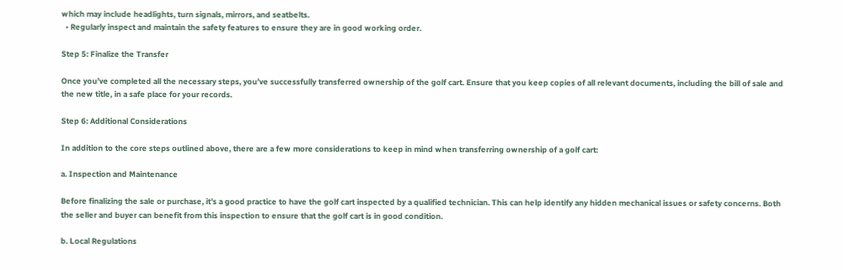which may include headlights, turn signals, mirrors, and seatbelts.
  • Regularly inspect and maintain the safety features to ensure they are in good working order.

Step 5: Finalize the Transfer

Once you’ve completed all the necessary steps, you’ve successfully transferred ownership of the golf cart. Ensure that you keep copies of all relevant documents, including the bill of sale and the new title, in a safe place for your records.

Step 6: Additional Considerations

In addition to the core steps outlined above, there are a few more considerations to keep in mind when transferring ownership of a golf cart:

a. Inspection and Maintenance

Before finalizing the sale or purchase, it’s a good practice to have the golf cart inspected by a qualified technician. This can help identify any hidden mechanical issues or safety concerns. Both the seller and buyer can benefit from this inspection to ensure that the golf cart is in good condition.

b. Local Regulations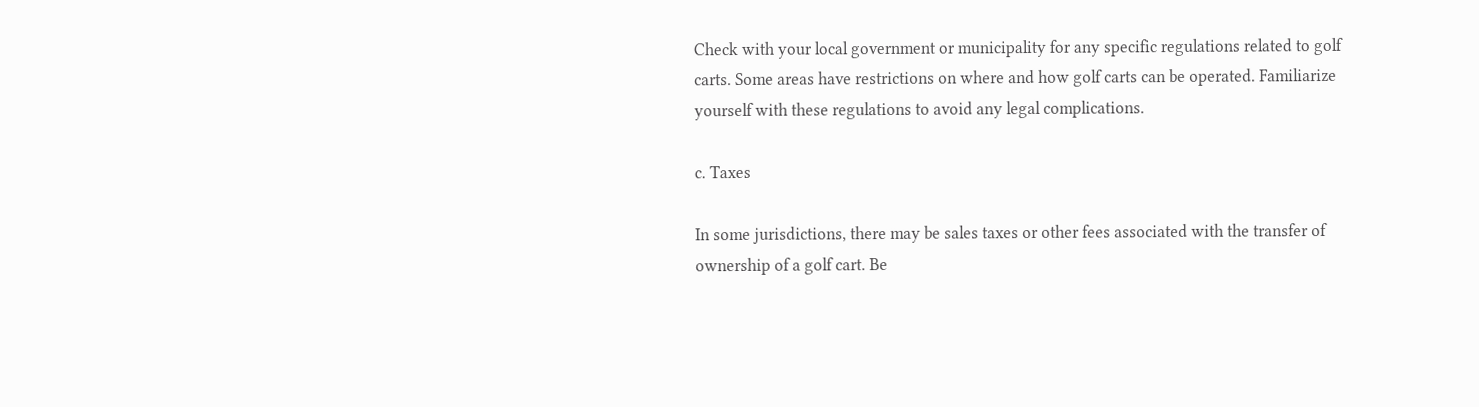Check with your local government or municipality for any specific regulations related to golf carts. Some areas have restrictions on where and how golf carts can be operated. Familiarize yourself with these regulations to avoid any legal complications.

c. Taxes

In some jurisdictions, there may be sales taxes or other fees associated with the transfer of ownership of a golf cart. Be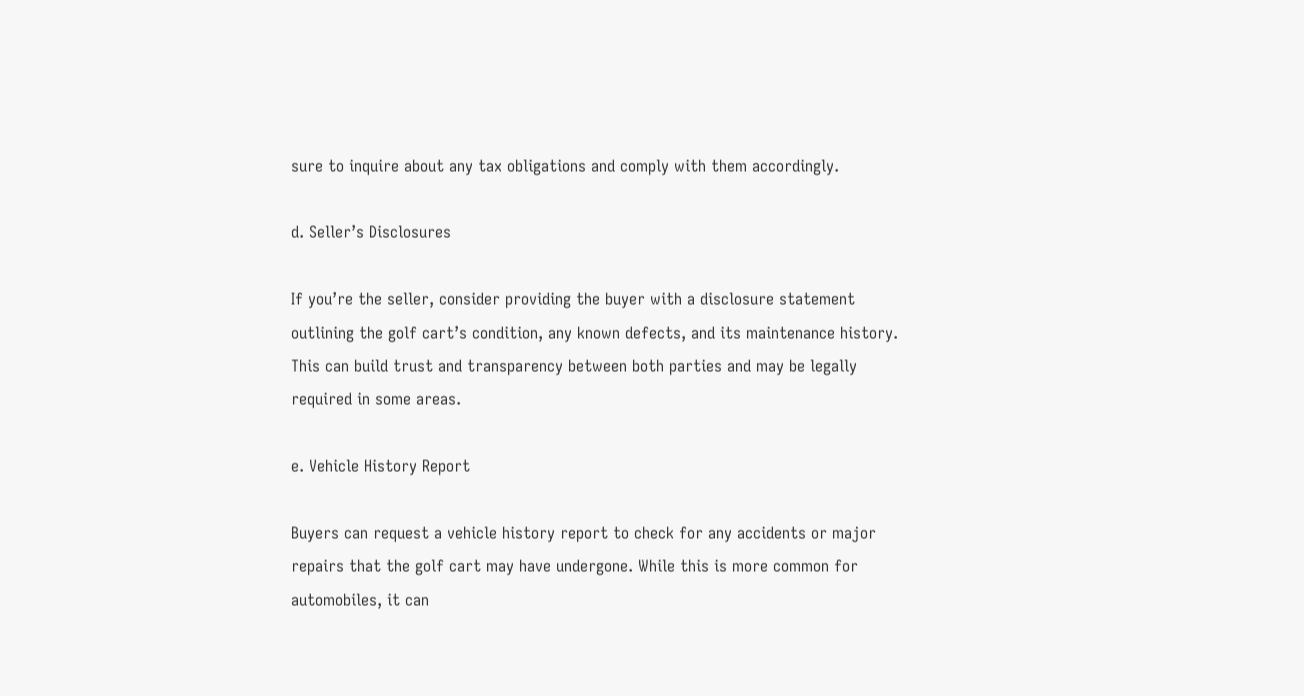sure to inquire about any tax obligations and comply with them accordingly.

d. Seller’s Disclosures

If you’re the seller, consider providing the buyer with a disclosure statement outlining the golf cart’s condition, any known defects, and its maintenance history. This can build trust and transparency between both parties and may be legally required in some areas.

e. Vehicle History Report

Buyers can request a vehicle history report to check for any accidents or major repairs that the golf cart may have undergone. While this is more common for automobiles, it can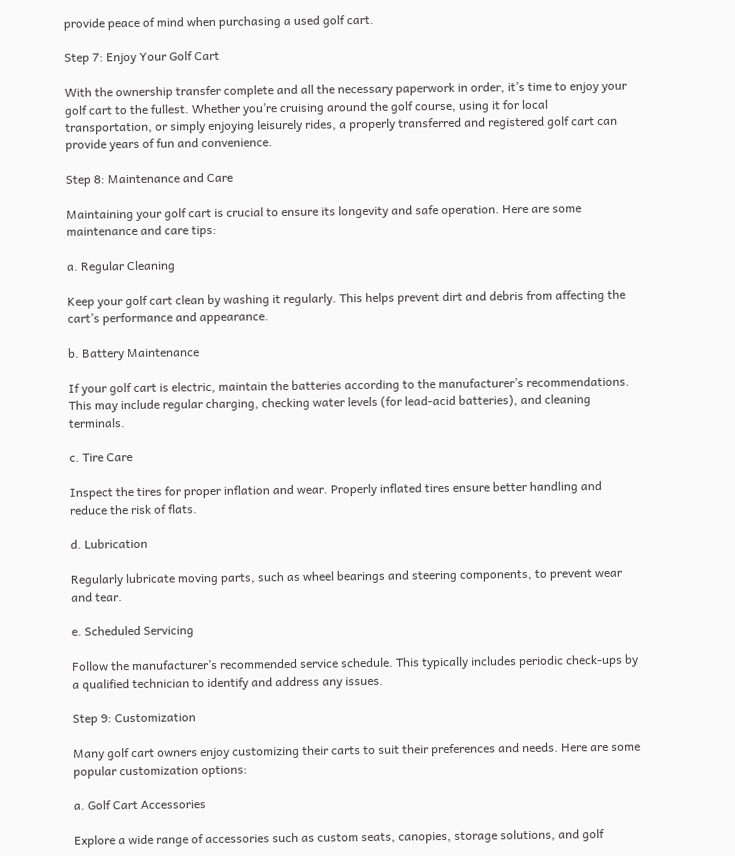provide peace of mind when purchasing a used golf cart.

Step 7: Enjoy Your Golf Cart

With the ownership transfer complete and all the necessary paperwork in order, it’s time to enjoy your golf cart to the fullest. Whether you’re cruising around the golf course, using it for local transportation, or simply enjoying leisurely rides, a properly transferred and registered golf cart can provide years of fun and convenience.

Step 8: Maintenance and Care

Maintaining your golf cart is crucial to ensure its longevity and safe operation. Here are some maintenance and care tips:

a. Regular Cleaning

Keep your golf cart clean by washing it regularly. This helps prevent dirt and debris from affecting the cart’s performance and appearance.

b. Battery Maintenance

If your golf cart is electric, maintain the batteries according to the manufacturer’s recommendations. This may include regular charging, checking water levels (for lead-acid batteries), and cleaning terminals.

c. Tire Care

Inspect the tires for proper inflation and wear. Properly inflated tires ensure better handling and reduce the risk of flats.

d. Lubrication

Regularly lubricate moving parts, such as wheel bearings and steering components, to prevent wear and tear.

e. Scheduled Servicing

Follow the manufacturer’s recommended service schedule. This typically includes periodic check-ups by a qualified technician to identify and address any issues.

Step 9: Customization

Many golf cart owners enjoy customizing their carts to suit their preferences and needs. Here are some popular customization options:

a. Golf Cart Accessories

Explore a wide range of accessories such as custom seats, canopies, storage solutions, and golf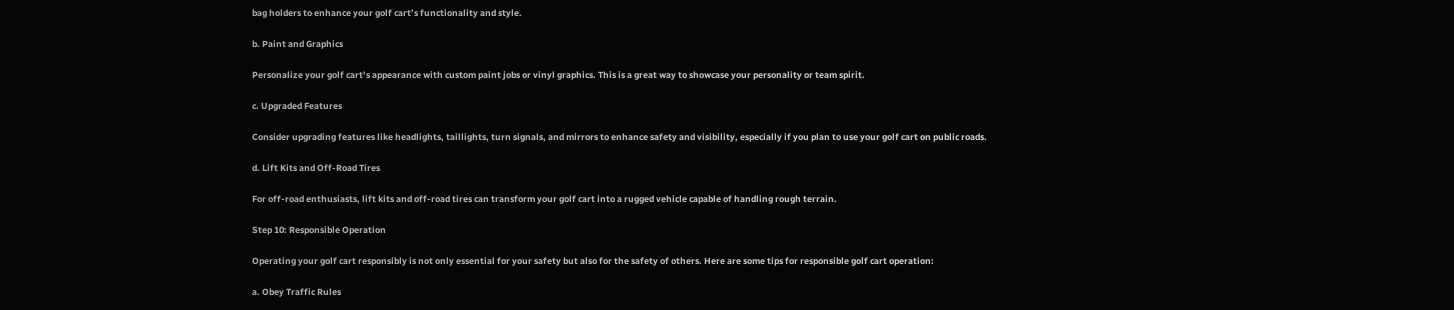bag holders to enhance your golf cart’s functionality and style.

b. Paint and Graphics

Personalize your golf cart’s appearance with custom paint jobs or vinyl graphics. This is a great way to showcase your personality or team spirit.

c. Upgraded Features

Consider upgrading features like headlights, taillights, turn signals, and mirrors to enhance safety and visibility, especially if you plan to use your golf cart on public roads.

d. Lift Kits and Off-Road Tires

For off-road enthusiasts, lift kits and off-road tires can transform your golf cart into a rugged vehicle capable of handling rough terrain.

Step 10: Responsible Operation

Operating your golf cart responsibly is not only essential for your safety but also for the safety of others. Here are some tips for responsible golf cart operation:

a. Obey Traffic Rules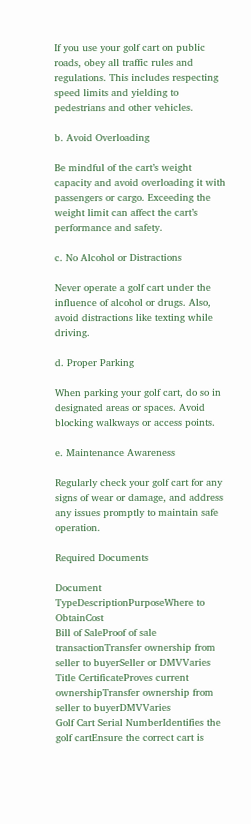If you use your golf cart on public roads, obey all traffic rules and regulations. This includes respecting speed limits and yielding to pedestrians and other vehicles.

b. Avoid Overloading

Be mindful of the cart’s weight capacity and avoid overloading it with passengers or cargo. Exceeding the weight limit can affect the cart’s performance and safety.

c. No Alcohol or Distractions

Never operate a golf cart under the influence of alcohol or drugs. Also, avoid distractions like texting while driving.

d. Proper Parking

When parking your golf cart, do so in designated areas or spaces. Avoid blocking walkways or access points.

e. Maintenance Awareness

Regularly check your golf cart for any signs of wear or damage, and address any issues promptly to maintain safe operation.

Required Documents

Document TypeDescriptionPurposeWhere to ObtainCost
Bill of SaleProof of sale transactionTransfer ownership from seller to buyerSeller or DMVVaries
Title CertificateProves current ownershipTransfer ownership from seller to buyerDMVVaries
Golf Cart Serial NumberIdentifies the golf cartEnsure the correct cart is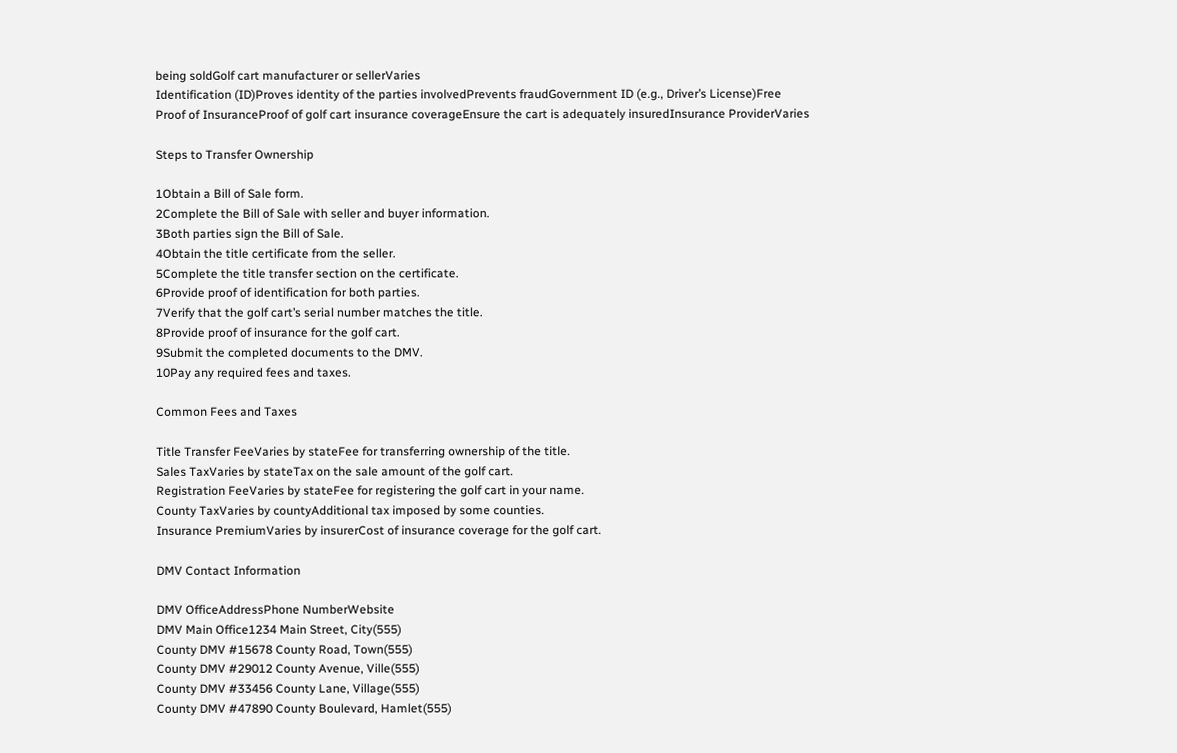being soldGolf cart manufacturer or sellerVaries
Identification (ID)Proves identity of the parties involvedPrevents fraudGovernment ID (e.g., Driver’s License)Free
Proof of InsuranceProof of golf cart insurance coverageEnsure the cart is adequately insuredInsurance ProviderVaries

Steps to Transfer Ownership

1Obtain a Bill of Sale form.
2Complete the Bill of Sale with seller and buyer information.
3Both parties sign the Bill of Sale.
4Obtain the title certificate from the seller.
5Complete the title transfer section on the certificate.
6Provide proof of identification for both parties.
7Verify that the golf cart’s serial number matches the title.
8Provide proof of insurance for the golf cart.
9Submit the completed documents to the DMV.
10Pay any required fees and taxes.

Common Fees and Taxes

Title Transfer FeeVaries by stateFee for transferring ownership of the title.
Sales TaxVaries by stateTax on the sale amount of the golf cart.
Registration FeeVaries by stateFee for registering the golf cart in your name.
County TaxVaries by countyAdditional tax imposed by some counties.
Insurance PremiumVaries by insurerCost of insurance coverage for the golf cart.

DMV Contact Information

DMV OfficeAddressPhone NumberWebsite
DMV Main Office1234 Main Street, City(555)
County DMV #15678 County Road, Town(555)
County DMV #29012 County Avenue, Ville(555)
County DMV #33456 County Lane, Village(555)
County DMV #47890 County Boulevard, Hamlet(555)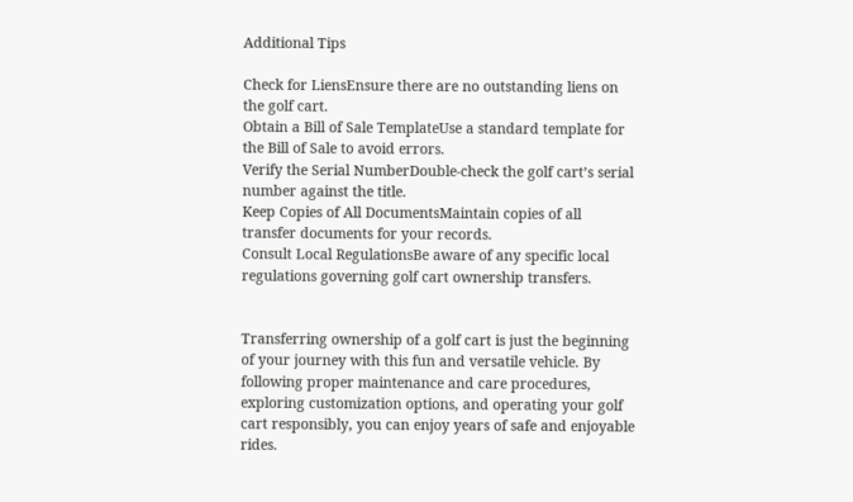Additional Tips

Check for LiensEnsure there are no outstanding liens on the golf cart.
Obtain a Bill of Sale TemplateUse a standard template for the Bill of Sale to avoid errors.
Verify the Serial NumberDouble-check the golf cart’s serial number against the title.
Keep Copies of All DocumentsMaintain copies of all transfer documents for your records.
Consult Local RegulationsBe aware of any specific local regulations governing golf cart ownership transfers.


Transferring ownership of a golf cart is just the beginning of your journey with this fun and versatile vehicle. By following proper maintenance and care procedures, exploring customization options, and operating your golf cart responsibly, you can enjoy years of safe and enjoyable rides.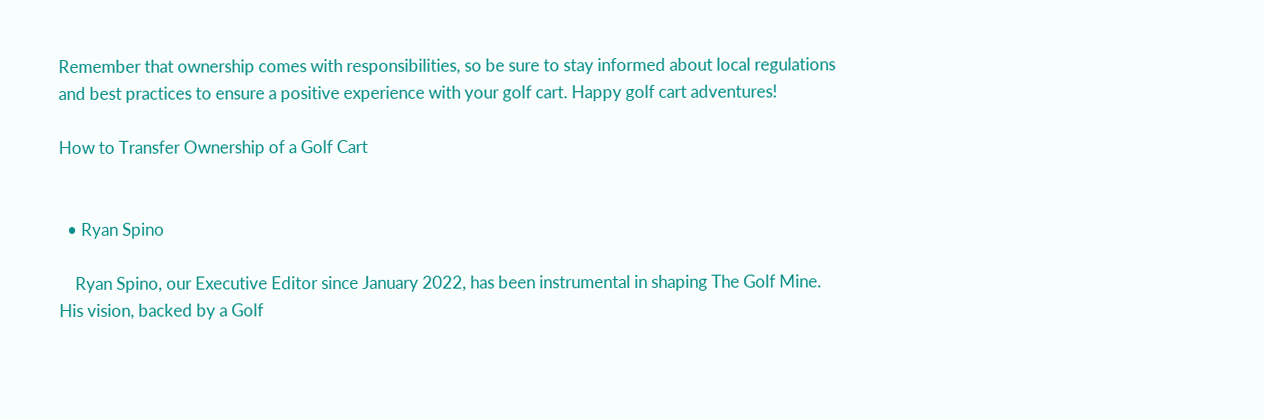Remember that ownership comes with responsibilities, so be sure to stay informed about local regulations and best practices to ensure a positive experience with your golf cart. Happy golf cart adventures!

How to Transfer Ownership of a Golf Cart


  • Ryan Spino

    Ryan Spino, our Executive Editor since January 2022, has been instrumental in shaping The Golf Mine. His vision, backed by a Golf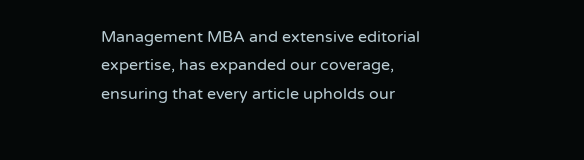Management MBA and extensive editorial expertise, has expanded our coverage, ensuring that every article upholds our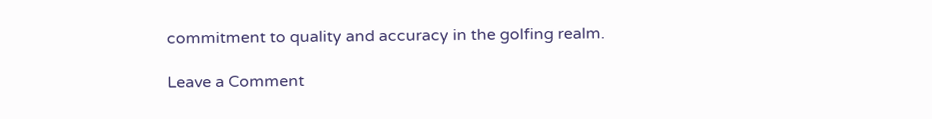commitment to quality and accuracy in the golfing realm.

Leave a Comment